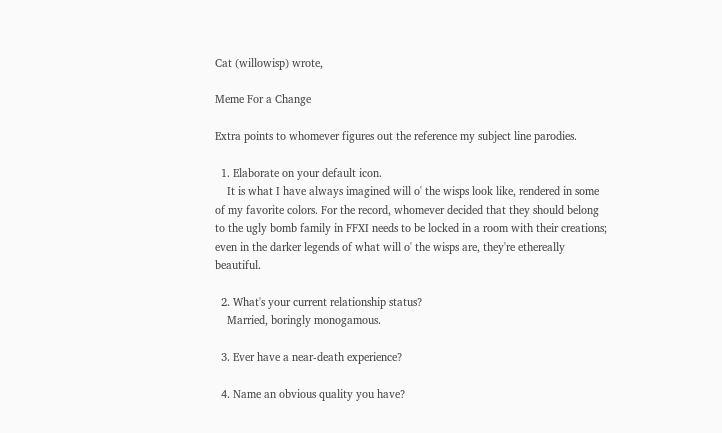Cat (willowisp) wrote,

Meme For a Change

Extra points to whomever figures out the reference my subject line parodies.

  1. Elaborate on your default icon.
    It is what I have always imagined will o' the wisps look like, rendered in some of my favorite colors. For the record, whomever decided that they should belong to the ugly bomb family in FFXI needs to be locked in a room with their creations; even in the darker legends of what will o' the wisps are, they're ethereally beautiful.

  2. What's your current relationship status?
    Married, boringly monogamous.

  3. Ever have a near-death experience?

  4. Name an obvious quality you have?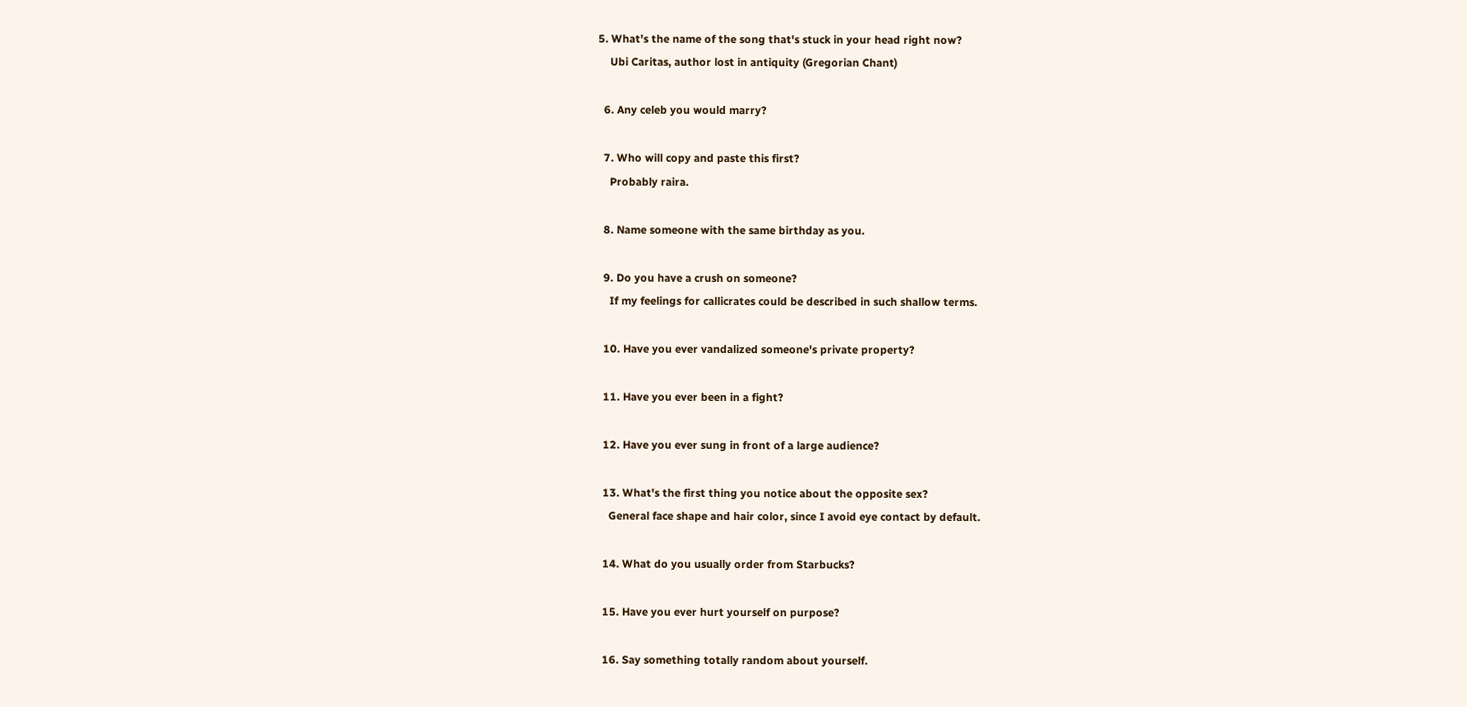5. What's the name of the song that's stuck in your head right now?
    Ubi Caritas, author lost in antiquity (Gregorian Chant)

  6. Any celeb you would marry?

  7. Who will copy and paste this first?
    Probably raira.

  8. Name someone with the same birthday as you.

  9. Do you have a crush on someone?
    If my feelings for callicrates could be described in such shallow terms.

  10. Have you ever vandalized someone's private property?

  11. Have you ever been in a fight?

  12. Have you ever sung in front of a large audience?

  13. What's the first thing you notice about the opposite sex?
    General face shape and hair color, since I avoid eye contact by default.

  14. What do you usually order from Starbucks?

  15. Have you ever hurt yourself on purpose?

  16. Say something totally random about yourself.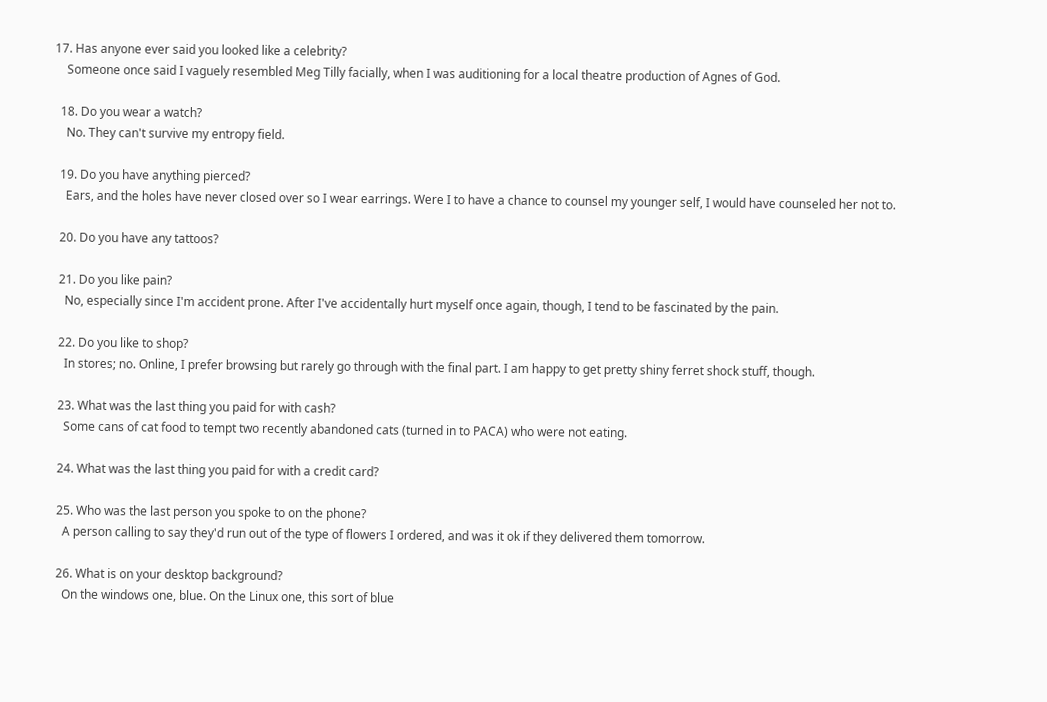17. Has anyone ever said you looked like a celebrity?
    Someone once said I vaguely resembled Meg Tilly facially, when I was auditioning for a local theatre production of Agnes of God.

  18. Do you wear a watch?
    No. They can't survive my entropy field.

  19. Do you have anything pierced?
    Ears, and the holes have never closed over so I wear earrings. Were I to have a chance to counsel my younger self, I would have counseled her not to.

  20. Do you have any tattoos?

  21. Do you like pain?
    No, especially since I'm accident prone. After I've accidentally hurt myself once again, though, I tend to be fascinated by the pain.

  22. Do you like to shop?
    In stores; no. Online, I prefer browsing but rarely go through with the final part. I am happy to get pretty shiny ferret shock stuff, though.

  23. What was the last thing you paid for with cash?
    Some cans of cat food to tempt two recently abandoned cats (turned in to PACA) who were not eating.

  24. What was the last thing you paid for with a credit card?

  25. Who was the last person you spoke to on the phone?
    A person calling to say they'd run out of the type of flowers I ordered, and was it ok if they delivered them tomorrow.

  26. What is on your desktop background?
    On the windows one, blue. On the Linux one, this sort of blue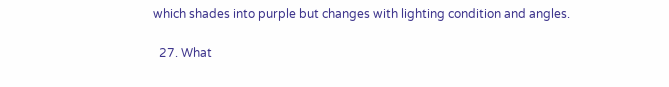which shades into purple but changes with lighting condition and angles.

  27. What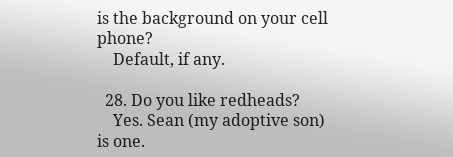is the background on your cell phone?
    Default, if any.

  28. Do you like redheads?
    Yes. Sean (my adoptive son) is one.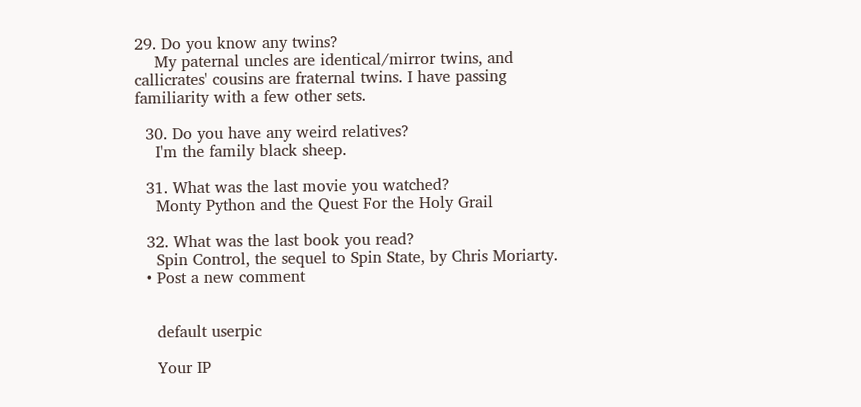29. Do you know any twins?
    My paternal uncles are identical/mirror twins, and callicrates' cousins are fraternal twins. I have passing familiarity with a few other sets.

  30. Do you have any weird relatives?
    I'm the family black sheep.

  31. What was the last movie you watched?
    Monty Python and the Quest For the Holy Grail

  32. What was the last book you read?
    Spin Control, the sequel to Spin State, by Chris Moriarty.
  • Post a new comment


    default userpic

    Your IP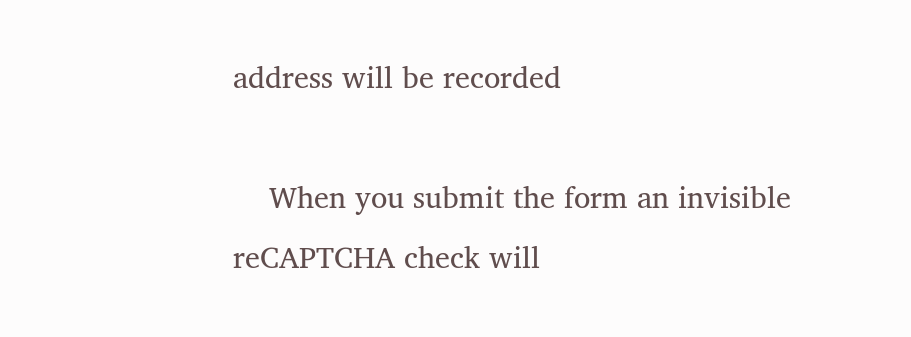address will be recorded

    When you submit the form an invisible reCAPTCHA check will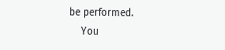be performed.
    You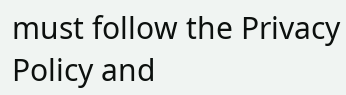must follow the Privacy Policy and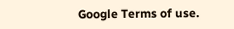Google Terms of use.